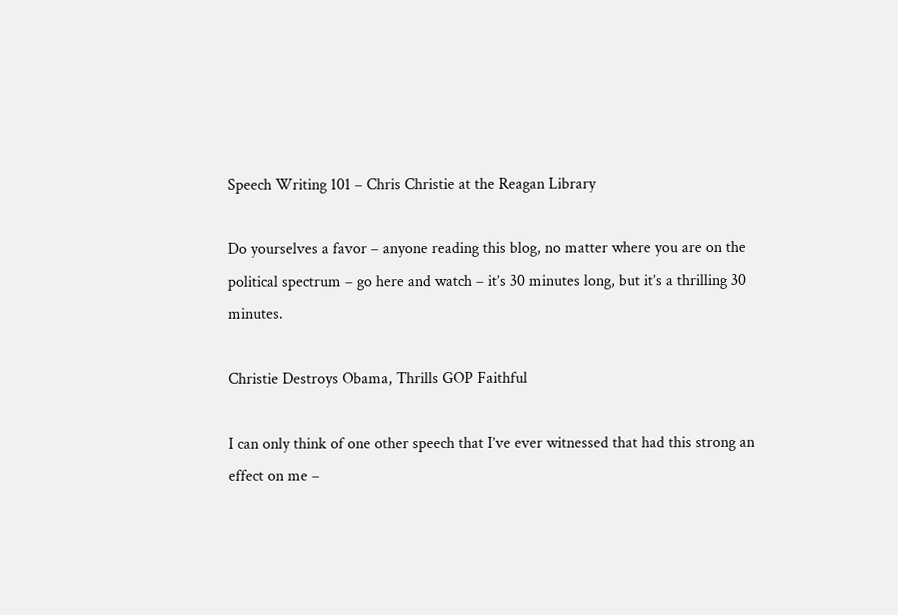Speech Writing 101 – Chris Christie at the Reagan Library

Do yourselves a favor – anyone reading this blog, no matter where you are on the political spectrum – go here and watch – it’s 30 minutes long, but it’s a thrilling 30 minutes.

Christie Destroys Obama, Thrills GOP Faithful

I can only think of one other speech that I’ve ever witnessed that had this strong an effect on me –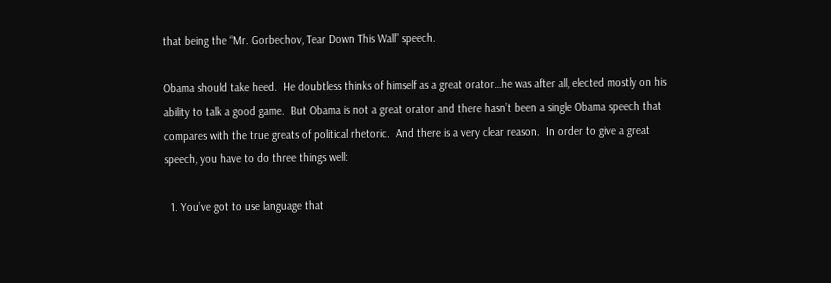that being the “Mr. Gorbechov, Tear Down This Wall” speech.

Obama should take heed.  He doubtless thinks of himself as a great orator…he was after all, elected mostly on his ability to talk a good game.  But Obama is not a great orator and there hasn’t been a single Obama speech that compares with the true greats of political rhetoric.  And there is a very clear reason.  In order to give a great speech, you have to do three things well:

  1. You’ve got to use language that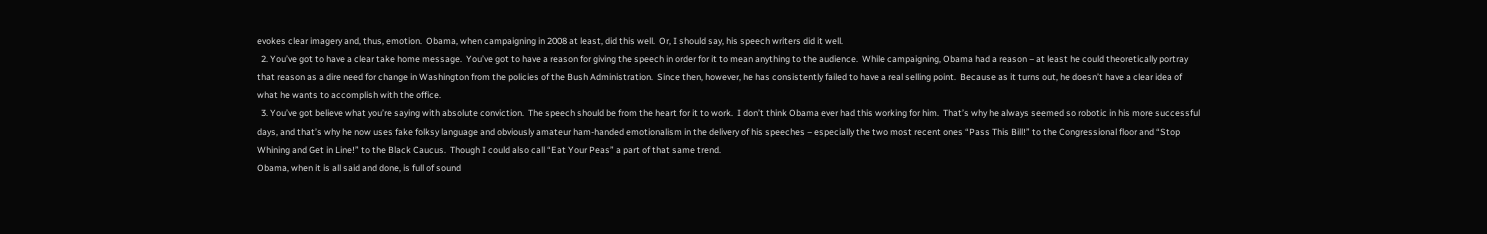evokes clear imagery and, thus, emotion.  Obama, when campaigning in 2008 at least, did this well.  Or, I should say, his speech writers did it well.
  2. You’ve got to have a clear take home message.  You’ve got to have a reason for giving the speech in order for it to mean anything to the audience.  While campaigning, Obama had a reason – at least he could theoretically portray that reason as a dire need for change in Washington from the policies of the Bush Administration.  Since then, however, he has consistently failed to have a real selling point.  Because as it turns out, he doesn’t have a clear idea of what he wants to accomplish with the office.
  3. You’ve got believe what you’re saying with absolute conviction.  The speech should be from the heart for it to work.  I don’t think Obama ever had this working for him.  That’s why he always seemed so robotic in his more successful days, and that’s why he now uses fake folksy language and obviously amateur ham-handed emotionalism in the delivery of his speeches – especially the two most recent ones “Pass This Bill!” to the Congressional floor and “Stop Whining and Get in Line!” to the Black Caucus.  Though I could also call “Eat Your Peas” a part of that same trend.
Obama, when it is all said and done, is full of sound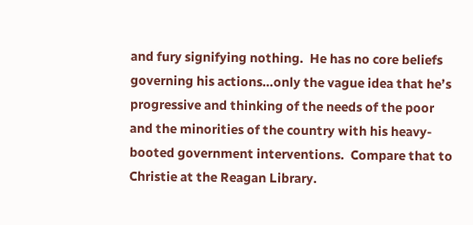and fury signifying nothing.  He has no core beliefs governing his actions…only the vague idea that he’s progressive and thinking of the needs of the poor and the minorities of the country with his heavy-booted government interventions.  Compare that to Christie at the Reagan Library.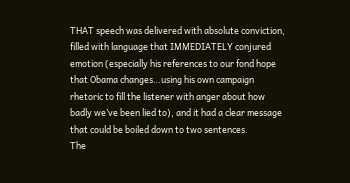THAT speech was delivered with absolute conviction, filled with language that IMMEDIATELY conjured emotion (especially his references to our fond hope that Obama changes…using his own campaign rhetoric to fill the listener with anger about how badly we’ve been lied to), and it had a clear message that could be boiled down to two sentences.
The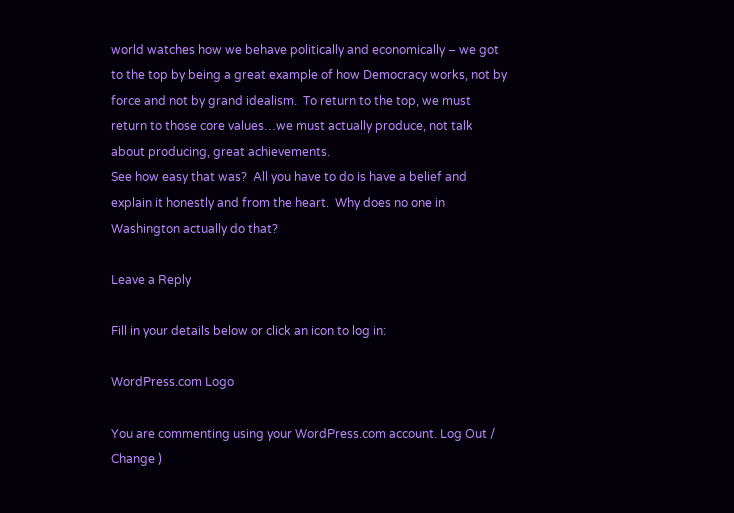world watches how we behave politically and economically – we got to the top by being a great example of how Democracy works, not by force and not by grand idealism.  To return to the top, we must return to those core values…we must actually produce, not talk about producing, great achievements.
See how easy that was?  All you have to do is have a belief and explain it honestly and from the heart.  Why does no one in Washington actually do that?

Leave a Reply

Fill in your details below or click an icon to log in:

WordPress.com Logo

You are commenting using your WordPress.com account. Log Out /  Change )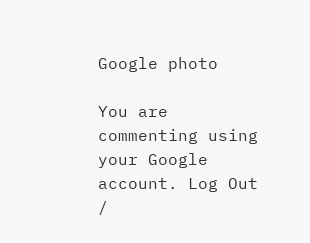Google photo

You are commenting using your Google account. Log Out /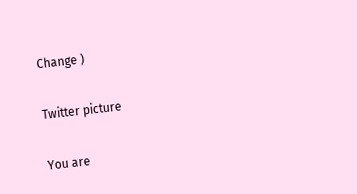Change )

Twitter picture

You are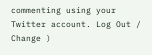commenting using your Twitter account. Log Out /  Change )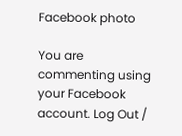Facebook photo

You are commenting using your Facebook account. Log Out /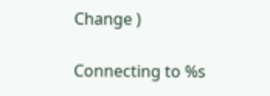Change )

Connecting to %s